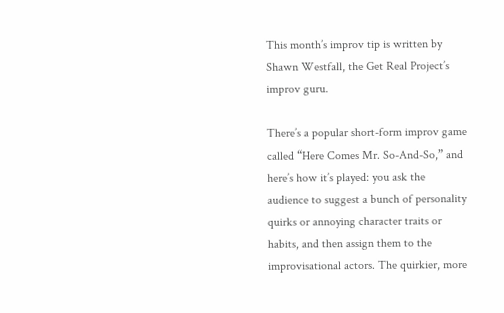This month’s improv tip is written by Shawn Westfall, the Get Real Project’s improv guru.

There’s a popular short-form improv game called “Here Comes Mr. So-And-So,” and here’s how it’s played: you ask the audience to suggest a bunch of personality quirks or annoying character traits or habits, and then assign them to the improvisational actors. The quirkier, more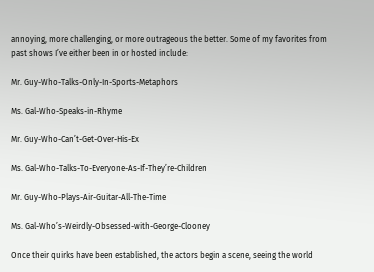annoying, more challenging, or more outrageous the better. Some of my favorites from past shows I’ve either been in or hosted include:

Mr. Guy-Who-Talks-Only-In-Sports-Metaphors

Ms. Gal-Who-Speaks-in-Rhyme

Mr. Guy-Who-Can’t-Get-Over-His-Ex

Ms. Gal-Who-Talks-To-Everyone-As-If-They’re-Children

Mr. Guy-Who-Plays-Air-Guitar-All-The-Time

Ms. Gal-Who’s-Weirdly-Obsessed-with-George-Clooney

Once their quirks have been established, the actors begin a scene, seeing the world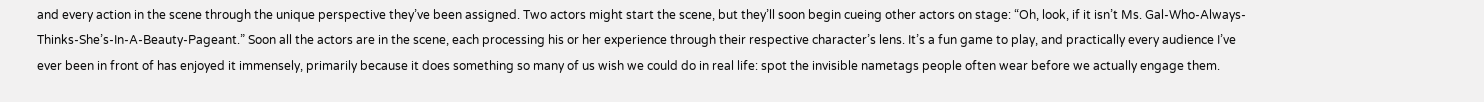and every action in the scene through the unique perspective they’ve been assigned. Two actors might start the scene, but they’ll soon begin cueing other actors on stage: “Oh, look, if it isn’t Ms. Gal-Who-Always-Thinks-She’s-In-A-Beauty-Pageant.” Soon all the actors are in the scene, each processing his or her experience through their respective character’s lens. It’s a fun game to play, and practically every audience I’ve ever been in front of has enjoyed it immensely, primarily because it does something so many of us wish we could do in real life: spot the invisible nametags people often wear before we actually engage them.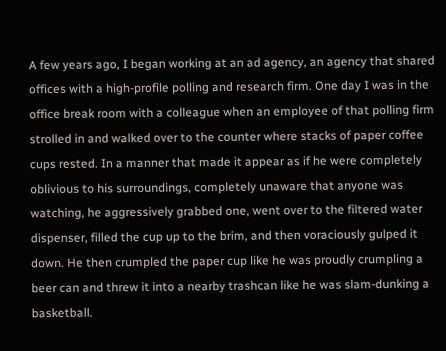A few years ago, I began working at an ad agency, an agency that shared offices with a high-profile polling and research firm. One day I was in the office break room with a colleague when an employee of that polling firm strolled in and walked over to the counter where stacks of paper coffee cups rested. In a manner that made it appear as if he were completely oblivious to his surroundings, completely unaware that anyone was watching, he aggressively grabbed one, went over to the filtered water dispenser, filled the cup up to the brim, and then voraciously gulped it down. He then crumpled the paper cup like he was proudly crumpling a beer can and threw it into a nearby trashcan like he was slam-dunking a basketball.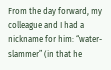From the day forward, my colleague and I had a nickname for him: “water-slammer” (in that he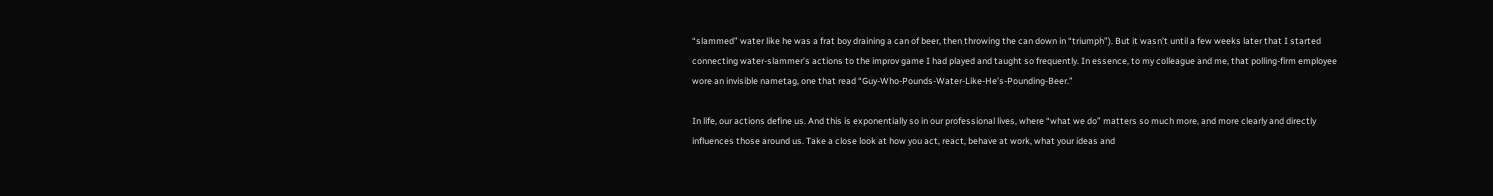“slammed” water like he was a frat boy draining a can of beer, then throwing the can down in “triumph”). But it wasn’t until a few weeks later that I started connecting water-slammer’s actions to the improv game I had played and taught so frequently. In essence, to my colleague and me, that polling-firm employee wore an invisible nametag, one that read “Guy-Who-Pounds-Water-Like-He’s-Pounding-Beer.”

In life, our actions define us. And this is exponentially so in our professional lives, where “what we do” matters so much more, and more clearly and directly influences those around us. Take a close look at how you act, react, behave at work, what your ideas and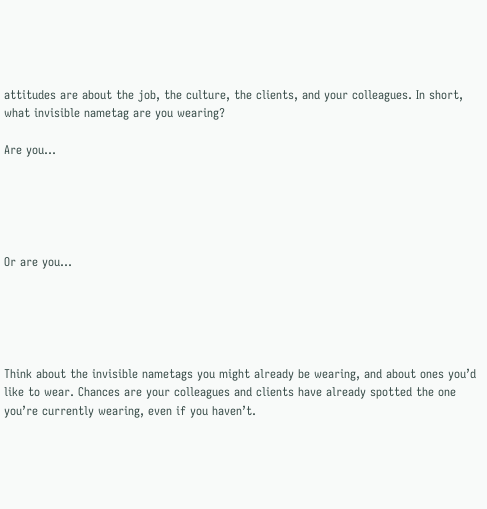attitudes are about the job, the culture, the clients, and your colleagues. In short, what invisible nametag are you wearing?

Are you…





Or are you…





Think about the invisible nametags you might already be wearing, and about ones you’d like to wear. Chances are your colleagues and clients have already spotted the one you’re currently wearing, even if you haven’t.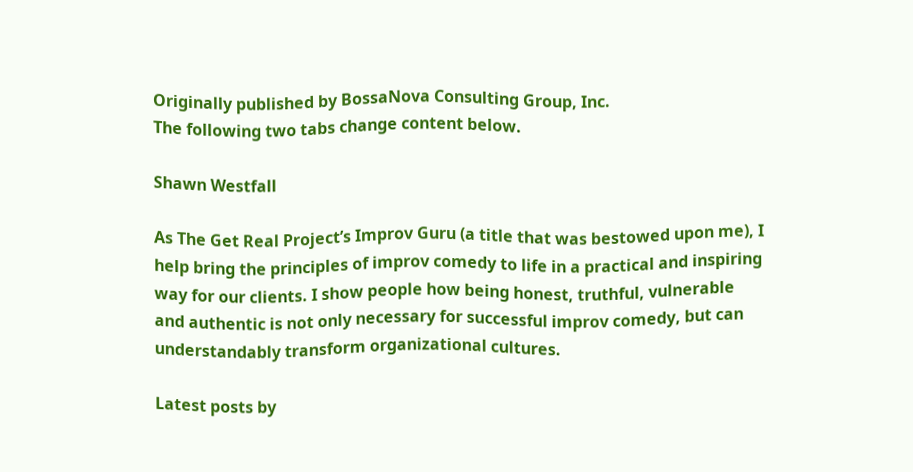Originally published by BossaNova Consulting Group, Inc.
The following two tabs change content below.

Shawn Westfall

As The Get Real Project’s Improv Guru (a title that was bestowed upon me), I help bring the principles of improv comedy to life in a practical and inspiring way for our clients. I show people how being honest, truthful, vulnerable and authentic is not only necessary for successful improv comedy, but can understandably transform organizational cultures.

Latest posts by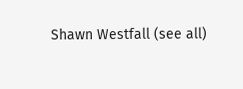Shawn Westfall (see all)